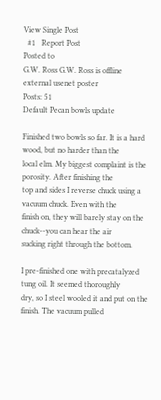View Single Post
  #1   Report Post
Posted to
G.W. Ross G.W. Ross is offline
external usenet poster
Posts: 51
Default Pecan bowls update

Finished two bowls so far. It is a hard wood, but no harder than the
local elm. My biggest complaint is the porosity. After finishing the
top and sides I reverse chuck using a vacuum chuck. Even with the
finish on, they will barely stay on the chuck--you can hear the air
sucking right through the bottom.

I pre-finished one with precatalyzed tung oil. It seemed thoroughly
dry, so I steel wooled it and put on the finish. The vacuum pulled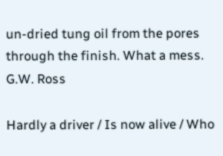un-dried tung oil from the pores through the finish. What a mess.
G.W. Ross

Hardly a driver / Is now alive / Who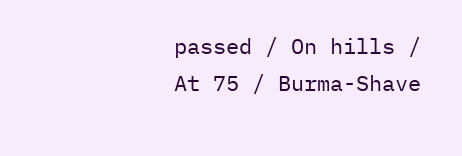passed / On hills / At 75 / Burma-Shave